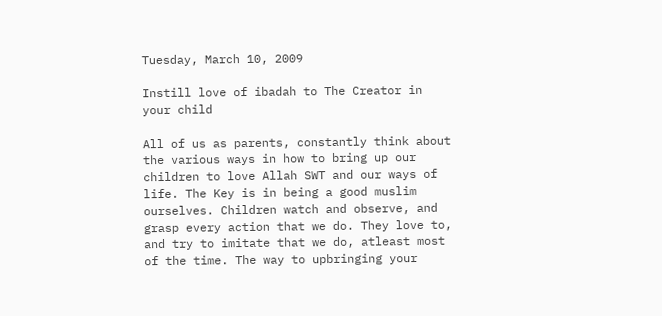Tuesday, March 10, 2009

Instill love of ibadah to The Creator in your child

All of us as parents, constantly think about the various ways in how to bring up our children to love Allah SWT and our ways of life. The Key is in being a good muslim ourselves. Children watch and observe, and grasp every action that we do. They love to, and try to imitate that we do, atleast most of the time. The way to upbringing your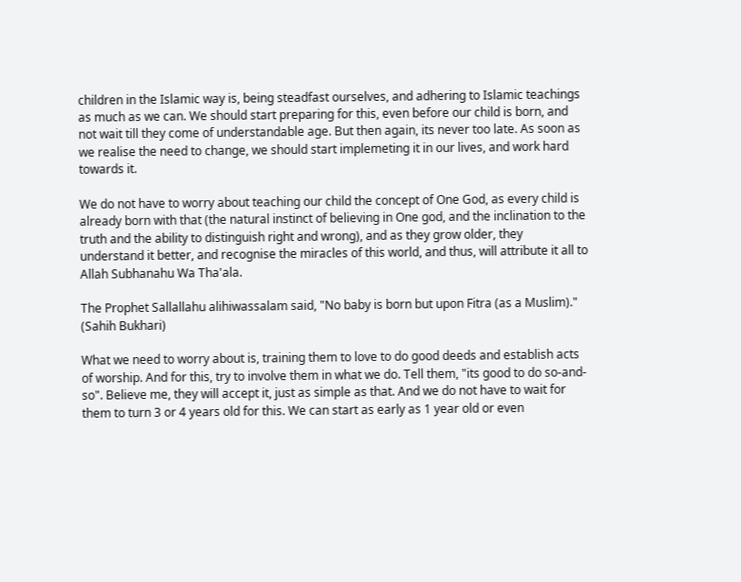children in the Islamic way is, being steadfast ourselves, and adhering to Islamic teachings as much as we can. We should start preparing for this, even before our child is born, and not wait till they come of understandable age. But then again, its never too late. As soon as we realise the need to change, we should start implemeting it in our lives, and work hard towards it.

We do not have to worry about teaching our child the concept of One God, as every child is already born with that (the natural instinct of believing in One god, and the inclination to the truth and the ability to distinguish right and wrong), and as they grow older, they understand it better, and recognise the miracles of this world, and thus, will attribute it all to Allah Subhanahu Wa Tha'ala.

The Prophet Sallallahu alihiwassalam said, "No baby is born but upon Fitra (as a Muslim)." (Sahih Bukhari)

What we need to worry about is, training them to love to do good deeds and establish acts of worship. And for this, try to involve them in what we do. Tell them, "its good to do so-and-so". Believe me, they will accept it, just as simple as that. And we do not have to wait for them to turn 3 or 4 years old for this. We can start as early as 1 year old or even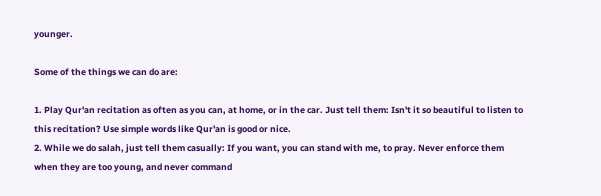younger.

Some of the things we can do are:

1. Play Qur'an recitation as often as you can, at home, or in the car. Just tell them: Isn't it so beautiful to listen to this recitation? Use simple words like Qur'an is good or nice.
2. While we do salah, just tell them casually: If you want, you can stand with me, to pray. Never enforce them when they are too young, and never command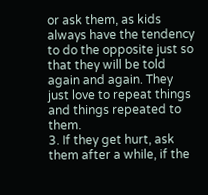or ask them, as kids always have the tendency to do the opposite just so that they will be told again and again. They just love to repeat things and things repeated to them.
3. If they get hurt, ask them after a while, if the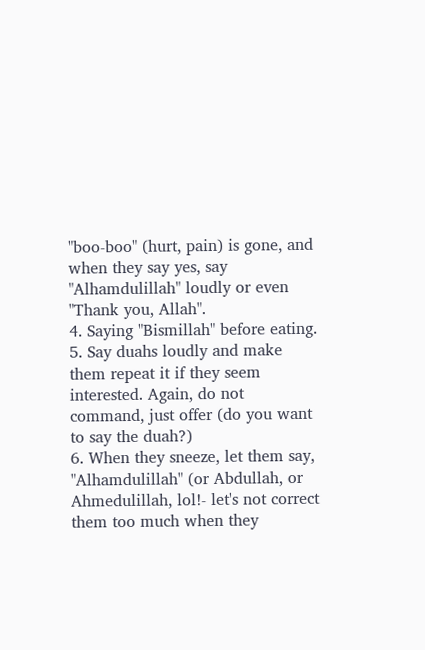"boo-boo" (hurt, pain) is gone, and when they say yes, say "Alhamdulillah" loudly or even "Thank you, Allah".
4. Saying "Bismillah" before eating.
5. Say duahs loudly and make them repeat it if they seem interested. Again, do not command, just offer (do you want to say the duah?)
6. When they sneeze, let them say, "Alhamdulillah" (or Abdullah, or Ahmedulillah, lol!- let's not correct them too much when they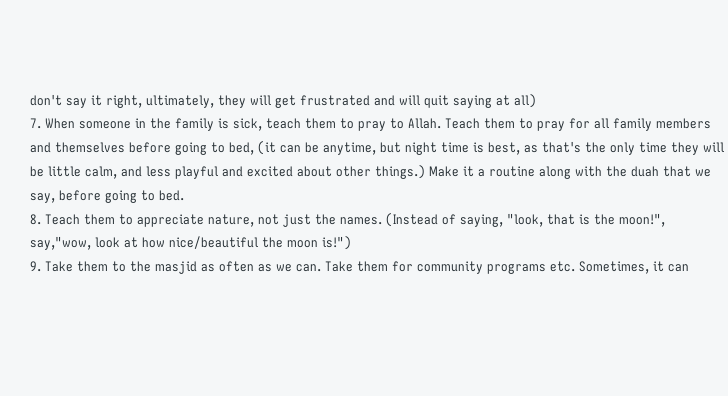don't say it right, ultimately, they will get frustrated and will quit saying at all)
7. When someone in the family is sick, teach them to pray to Allah. Teach them to pray for all family members and themselves before going to bed, (it can be anytime, but night time is best, as that's the only time they will be little calm, and less playful and excited about other things.) Make it a routine along with the duah that we say, before going to bed.
8. Teach them to appreciate nature, not just the names. (Instead of saying, "look, that is the moon!", say,"wow, look at how nice/beautiful the moon is!")
9. Take them to the masjid as often as we can. Take them for community programs etc. Sometimes, it can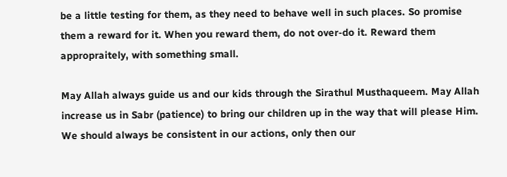be a little testing for them, as they need to behave well in such places. So promise them a reward for it. When you reward them, do not over-do it. Reward them appropraitely, with something small.

May Allah always guide us and our kids through the Sirathul Musthaqueem. May Allah increase us in Sabr (patience) to bring our children up in the way that will please Him. We should always be consistent in our actions, only then our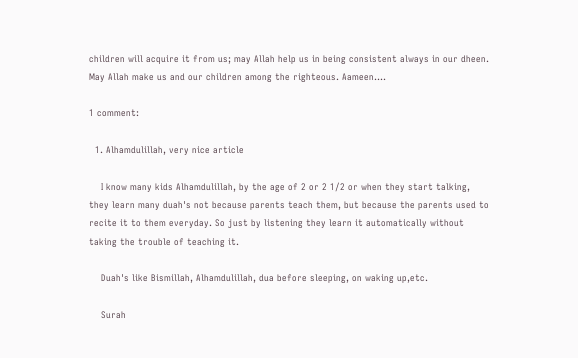children will acquire it from us; may Allah help us in being consistent always in our dheen. May Allah make us and our children among the righteous. Aameen....

1 comment:

  1. Alhamdulillah, very nice article

    I know many kids Alhamdulillah, by the age of 2 or 2 1/2 or when they start talking, they learn many duah's not because parents teach them, but because the parents used to recite it to them everyday. So just by listening they learn it automatically without taking the trouble of teaching it.

    Duah's like Bismillah, Alhamdulillah, dua before sleeping, on waking up,etc.

    Surah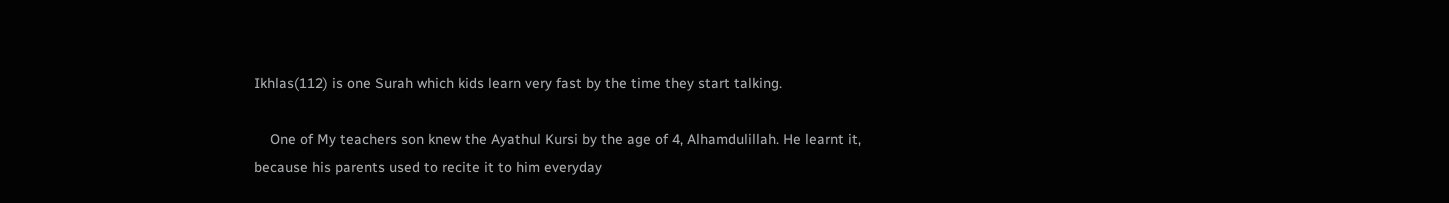Ikhlas(112) is one Surah which kids learn very fast by the time they start talking.

    One of My teachers son knew the Ayathul Kursi by the age of 4, Alhamdulillah. He learnt it, because his parents used to recite it to him everyday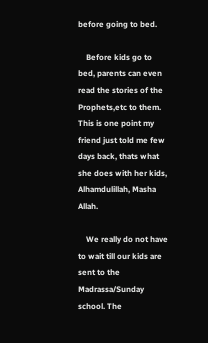before going to bed.

    Before kids go to bed, parents can even read the stories of the Prophets,etc to them. This is one point my friend just told me few days back, thats what she does with her kids, Alhamdulillah, Masha Allah.

    We really do not have to wait till our kids are sent to the Madrassa/Sunday school. The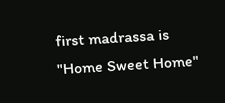first madrassa is "Home Sweet Home"